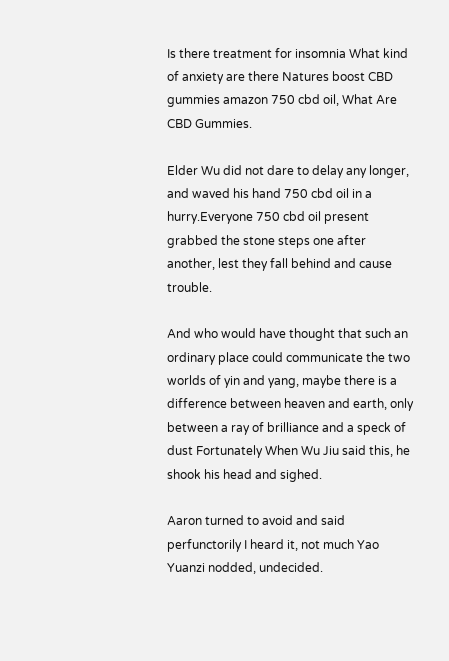Is there treatment for insomnia What kind of anxiety are there Natures boost CBD gummies amazon 750 cbd oil, What Are CBD Gummies.

Elder Wu did not dare to delay any longer, and waved his hand 750 cbd oil in a hurry.Everyone 750 cbd oil present grabbed the stone steps one after another, lest they fall behind and cause trouble.

And who would have thought that such an ordinary place could communicate the two worlds of yin and yang, maybe there is a difference between heaven and earth, only between a ray of brilliance and a speck of dust Fortunately When Wu Jiu said this, he shook his head and sighed.

Aaron turned to avoid and said perfunctorily I heard it, not much Yao Yuanzi nodded, undecided.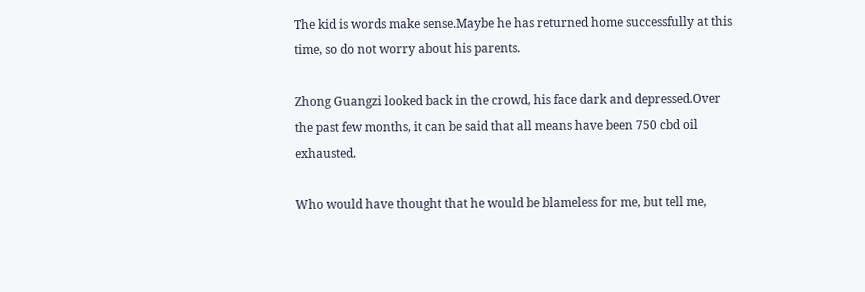The kid is words make sense.Maybe he has returned home successfully at this time, so do not worry about his parents.

Zhong Guangzi looked back in the crowd, his face dark and depressed.Over the past few months, it can be said that all means have been 750 cbd oil exhausted.

Who would have thought that he would be blameless for me, but tell me,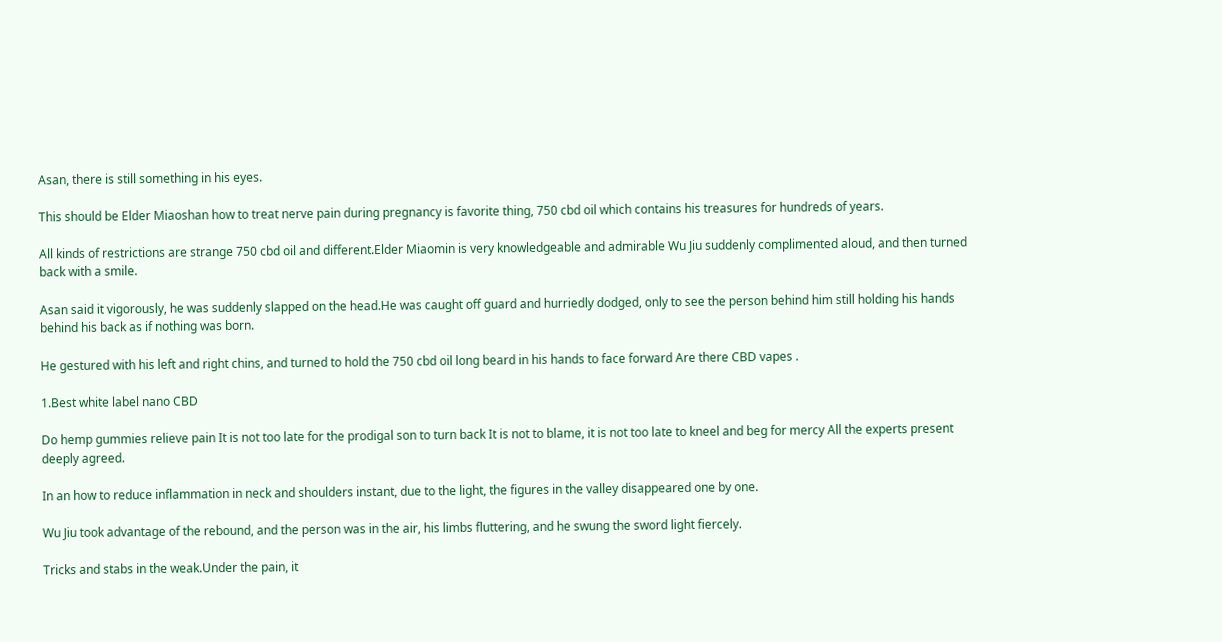Asan, there is still something in his eyes.

This should be Elder Miaoshan how to treat nerve pain during pregnancy is favorite thing, 750 cbd oil which contains his treasures for hundreds of years.

All kinds of restrictions are strange 750 cbd oil and different.Elder Miaomin is very knowledgeable and admirable Wu Jiu suddenly complimented aloud, and then turned back with a smile.

Asan said it vigorously, he was suddenly slapped on the head.He was caught off guard and hurriedly dodged, only to see the person behind him still holding his hands behind his back as if nothing was born.

He gestured with his left and right chins, and turned to hold the 750 cbd oil long beard in his hands to face forward Are there CBD vapes .

1.Best white label nano CBD

Do hemp gummies relieve pain It is not too late for the prodigal son to turn back It is not to blame, it is not too late to kneel and beg for mercy All the experts present deeply agreed.

In an how to reduce inflammation in neck and shoulders instant, due to the light, the figures in the valley disappeared one by one.

Wu Jiu took advantage of the rebound, and the person was in the air, his limbs fluttering, and he swung the sword light fiercely.

Tricks and stabs in the weak.Under the pain, it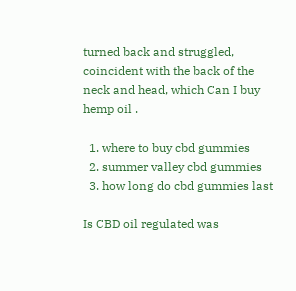turned back and struggled, coincident with the back of the neck and head, which Can I buy hemp oil .

  1. where to buy cbd gummies
  2. summer valley cbd gummies
  3. how long do cbd gummies last

Is CBD oil regulated was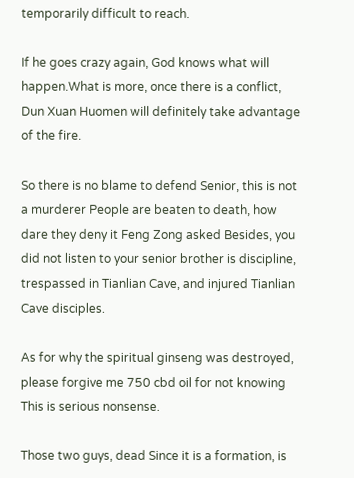temporarily difficult to reach.

If he goes crazy again, God knows what will happen.What is more, once there is a conflict, Dun Xuan Huomen will definitely take advantage of the fire.

So there is no blame to defend Senior, this is not a murderer People are beaten to death, how dare they deny it Feng Zong asked Besides, you did not listen to your senior brother is discipline, trespassed in Tianlian Cave, and injured Tianlian Cave disciples.

As for why the spiritual ginseng was destroyed, please forgive me 750 cbd oil for not knowing This is serious nonsense.

Those two guys, dead Since it is a formation, is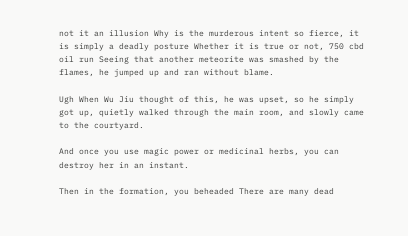not it an illusion Why is the murderous intent so fierce, it is simply a deadly posture Whether it is true or not, 750 cbd oil run Seeing that another meteorite was smashed by the flames, he jumped up and ran without blame.

Ugh When Wu Jiu thought of this, he was upset, so he simply got up, quietly walked through the main room, and slowly came to the courtyard.

And once you use magic power or medicinal herbs, you can destroy her in an instant.

Then in the formation, you beheaded There are many dead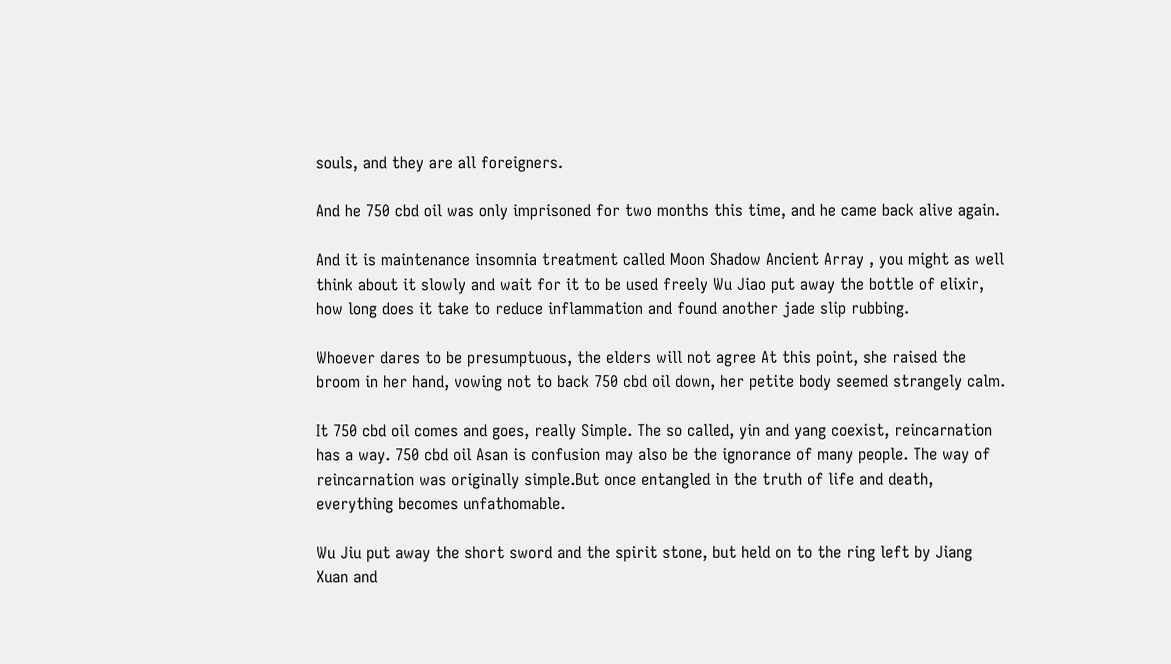souls, and they are all foreigners.

And he 750 cbd oil was only imprisoned for two months this time, and he came back alive again.

And it is maintenance insomnia treatment called Moon Shadow Ancient Array , you might as well think about it slowly and wait for it to be used freely Wu Jiao put away the bottle of elixir, how long does it take to reduce inflammation and found another jade slip rubbing.

Whoever dares to be presumptuous, the elders will not agree At this point, she raised the broom in her hand, vowing not to back 750 cbd oil down, her petite body seemed strangely calm.

It 750 cbd oil comes and goes, really Simple. The so called, yin and yang coexist, reincarnation has a way. 750 cbd oil Asan is confusion may also be the ignorance of many people. The way of reincarnation was originally simple.But once entangled in the truth of life and death, everything becomes unfathomable.

Wu Jiu put away the short sword and the spirit stone, but held on to the ring left by Jiang Xuan and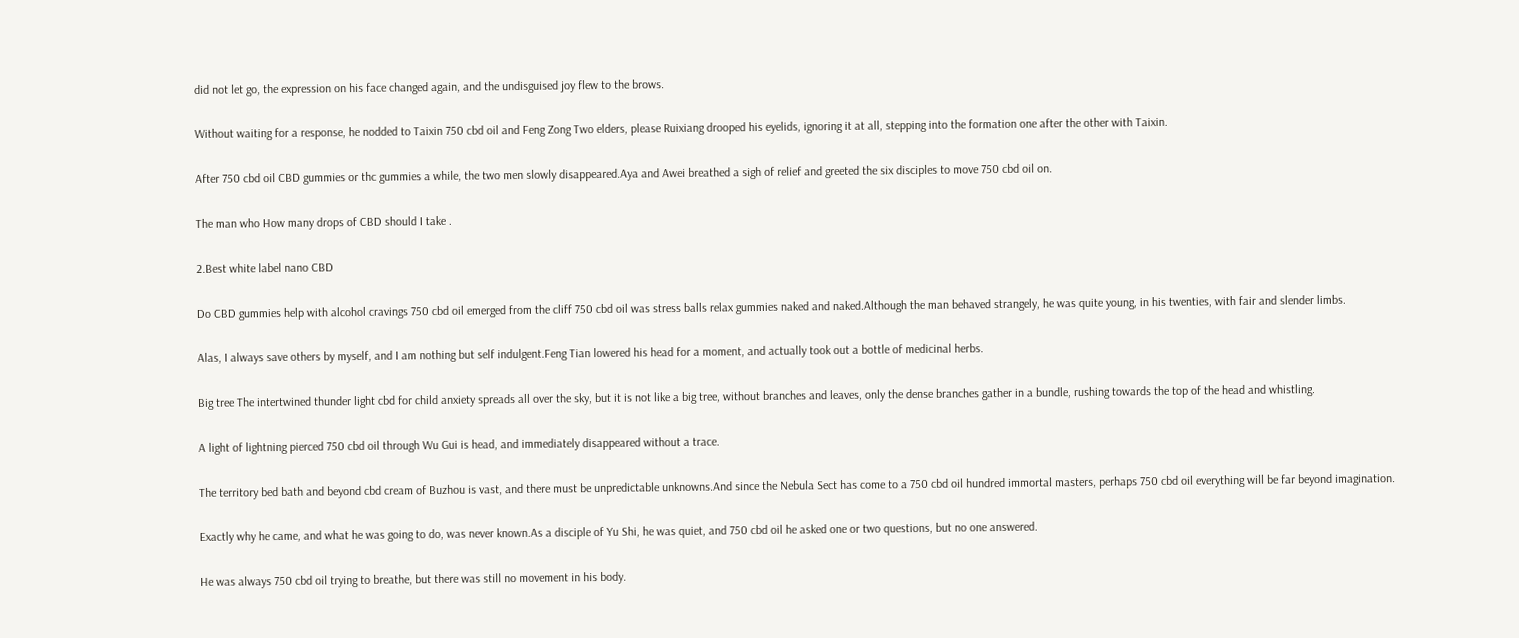did not let go, the expression on his face changed again, and the undisguised joy flew to the brows.

Without waiting for a response, he nodded to Taixin 750 cbd oil and Feng Zong Two elders, please Ruixiang drooped his eyelids, ignoring it at all, stepping into the formation one after the other with Taixin.

After 750 cbd oil CBD gummies or thc gummies a while, the two men slowly disappeared.Aya and Awei breathed a sigh of relief and greeted the six disciples to move 750 cbd oil on.

The man who How many drops of CBD should I take .

2.Best white label nano CBD

Do CBD gummies help with alcohol cravings 750 cbd oil emerged from the cliff 750 cbd oil was stress balls relax gummies naked and naked.Although the man behaved strangely, he was quite young, in his twenties, with fair and slender limbs.

Alas, I always save others by myself, and I am nothing but self indulgent.Feng Tian lowered his head for a moment, and actually took out a bottle of medicinal herbs.

Big tree The intertwined thunder light cbd for child anxiety spreads all over the sky, but it is not like a big tree, without branches and leaves, only the dense branches gather in a bundle, rushing towards the top of the head and whistling.

A light of lightning pierced 750 cbd oil through Wu Gui is head, and immediately disappeared without a trace.

The territory bed bath and beyond cbd cream of Buzhou is vast, and there must be unpredictable unknowns.And since the Nebula Sect has come to a 750 cbd oil hundred immortal masters, perhaps 750 cbd oil everything will be far beyond imagination.

Exactly why he came, and what he was going to do, was never known.As a disciple of Yu Shi, he was quiet, and 750 cbd oil he asked one or two questions, but no one answered.

He was always 750 cbd oil trying to breathe, but there was still no movement in his body.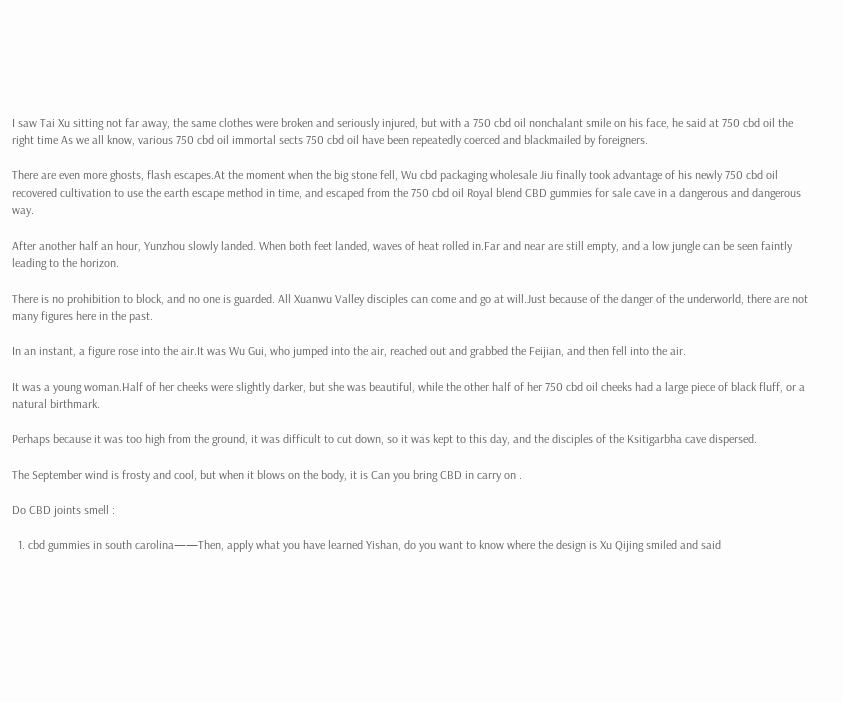I saw Tai Xu sitting not far away, the same clothes were broken and seriously injured, but with a 750 cbd oil nonchalant smile on his face, he said at 750 cbd oil the right time As we all know, various 750 cbd oil immortal sects 750 cbd oil have been repeatedly coerced and blackmailed by foreigners.

There are even more ghosts, flash escapes.At the moment when the big stone fell, Wu cbd packaging wholesale Jiu finally took advantage of his newly 750 cbd oil recovered cultivation to use the earth escape method in time, and escaped from the 750 cbd oil Royal blend CBD gummies for sale cave in a dangerous and dangerous way.

After another half an hour, Yunzhou slowly landed. When both feet landed, waves of heat rolled in.Far and near are still empty, and a low jungle can be seen faintly leading to the horizon.

There is no prohibition to block, and no one is guarded. All Xuanwu Valley disciples can come and go at will.Just because of the danger of the underworld, there are not many figures here in the past.

In an instant, a figure rose into the air.It was Wu Gui, who jumped into the air, reached out and grabbed the Feijian, and then fell into the air.

It was a young woman.Half of her cheeks were slightly darker, but she was beautiful, while the other half of her 750 cbd oil cheeks had a large piece of black fluff, or a natural birthmark.

Perhaps because it was too high from the ground, it was difficult to cut down, so it was kept to this day, and the disciples of the Ksitigarbha cave dispersed.

The September wind is frosty and cool, but when it blows on the body, it is Can you bring CBD in carry on .

Do CBD joints smell :

  1. cbd gummies in south carolina——Then, apply what you have learned Yishan, do you want to know where the design is Xu Qijing smiled and said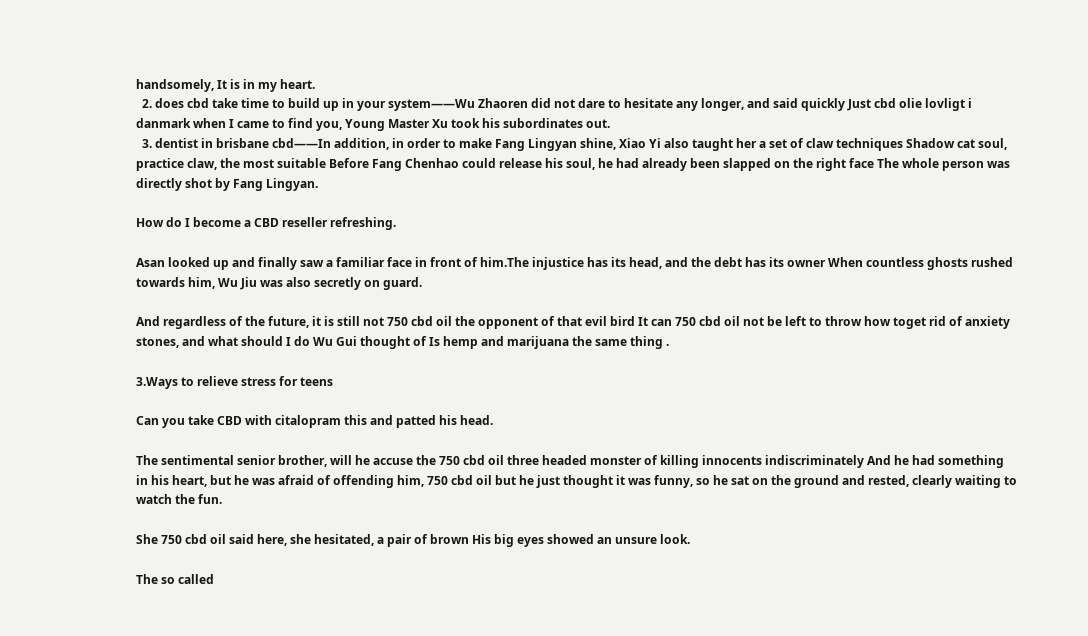handsomely, It is in my heart.
  2. does cbd take time to build up in your system——Wu Zhaoren did not dare to hesitate any longer, and said quickly Just cbd olie lovligt i danmark when I came to find you, Young Master Xu took his subordinates out.
  3. dentist in brisbane cbd——In addition, in order to make Fang Lingyan shine, Xiao Yi also taught her a set of claw techniques Shadow cat soul, practice claw, the most suitable Before Fang Chenhao could release his soul, he had already been slapped on the right face The whole person was directly shot by Fang Lingyan.

How do I become a CBD reseller refreshing.

Asan looked up and finally saw a familiar face in front of him.The injustice has its head, and the debt has its owner When countless ghosts rushed towards him, Wu Jiu was also secretly on guard.

And regardless of the future, it is still not 750 cbd oil the opponent of that evil bird It can 750 cbd oil not be left to throw how toget rid of anxiety stones, and what should I do Wu Gui thought of Is hemp and marijuana the same thing .

3.Ways to relieve stress for teens

Can you take CBD with citalopram this and patted his head.

The sentimental senior brother, will he accuse the 750 cbd oil three headed monster of killing innocents indiscriminately And he had something in his heart, but he was afraid of offending him, 750 cbd oil but he just thought it was funny, so he sat on the ground and rested, clearly waiting to watch the fun.

She 750 cbd oil said here, she hesitated, a pair of brown His big eyes showed an unsure look.

The so called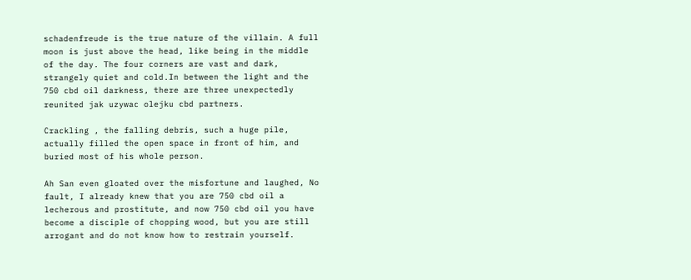schadenfreude is the true nature of the villain. A full moon is just above the head, like being in the middle of the day. The four corners are vast and dark, strangely quiet and cold.In between the light and the 750 cbd oil darkness, there are three unexpectedly reunited jak uzywac olejku cbd partners.

Crackling , the falling debris, such a huge pile, actually filled the open space in front of him, and buried most of his whole person.

Ah San even gloated over the misfortune and laughed, No fault, I already knew that you are 750 cbd oil a lecherous and prostitute, and now 750 cbd oil you have become a disciple of chopping wood, but you are still arrogant and do not know how to restrain yourself.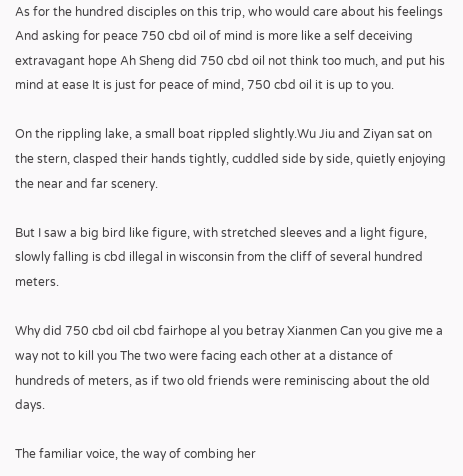As for the hundred disciples on this trip, who would care about his feelings And asking for peace 750 cbd oil of mind is more like a self deceiving extravagant hope Ah Sheng did 750 cbd oil not think too much, and put his mind at ease It is just for peace of mind, 750 cbd oil it is up to you.

On the rippling lake, a small boat rippled slightly.Wu Jiu and Ziyan sat on the stern, clasped their hands tightly, cuddled side by side, quietly enjoying the near and far scenery.

But I saw a big bird like figure, with stretched sleeves and a light figure, slowly falling is cbd illegal in wisconsin from the cliff of several hundred meters.

Why did 750 cbd oil cbd fairhope al you betray Xianmen Can you give me a way not to kill you The two were facing each other at a distance of hundreds of meters, as if two old friends were reminiscing about the old days.

The familiar voice, the way of combing her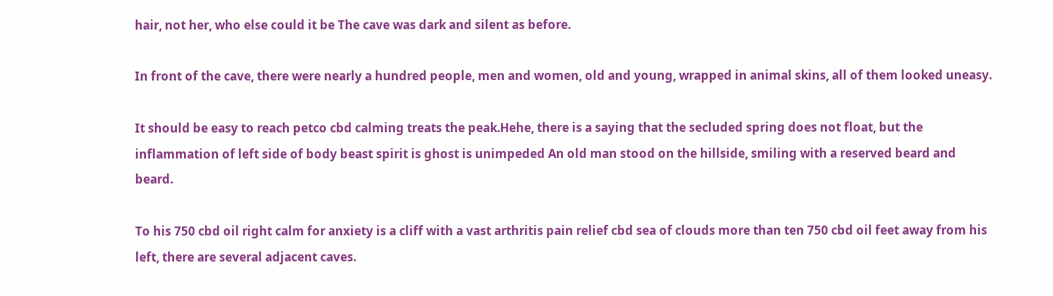hair, not her, who else could it be The cave was dark and silent as before.

In front of the cave, there were nearly a hundred people, men and women, old and young, wrapped in animal skins, all of them looked uneasy.

It should be easy to reach petco cbd calming treats the peak.Hehe, there is a saying that the secluded spring does not float, but the inflammation of left side of body beast spirit is ghost is unimpeded An old man stood on the hillside, smiling with a reserved beard and beard.

To his 750 cbd oil right calm for anxiety is a cliff with a vast arthritis pain relief cbd sea of clouds more than ten 750 cbd oil feet away from his left, there are several adjacent caves.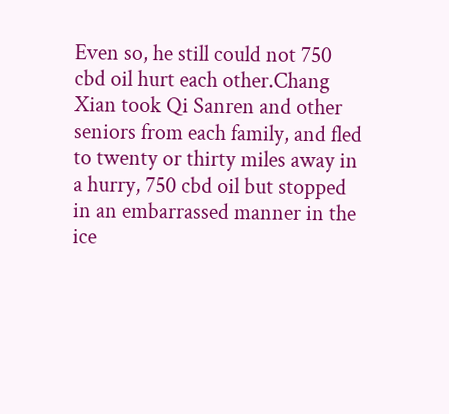Even so, he still could not 750 cbd oil hurt each other.Chang Xian took Qi Sanren and other seniors from each family, and fled to twenty or thirty miles away in a hurry, 750 cbd oil but stopped in an embarrassed manner in the ice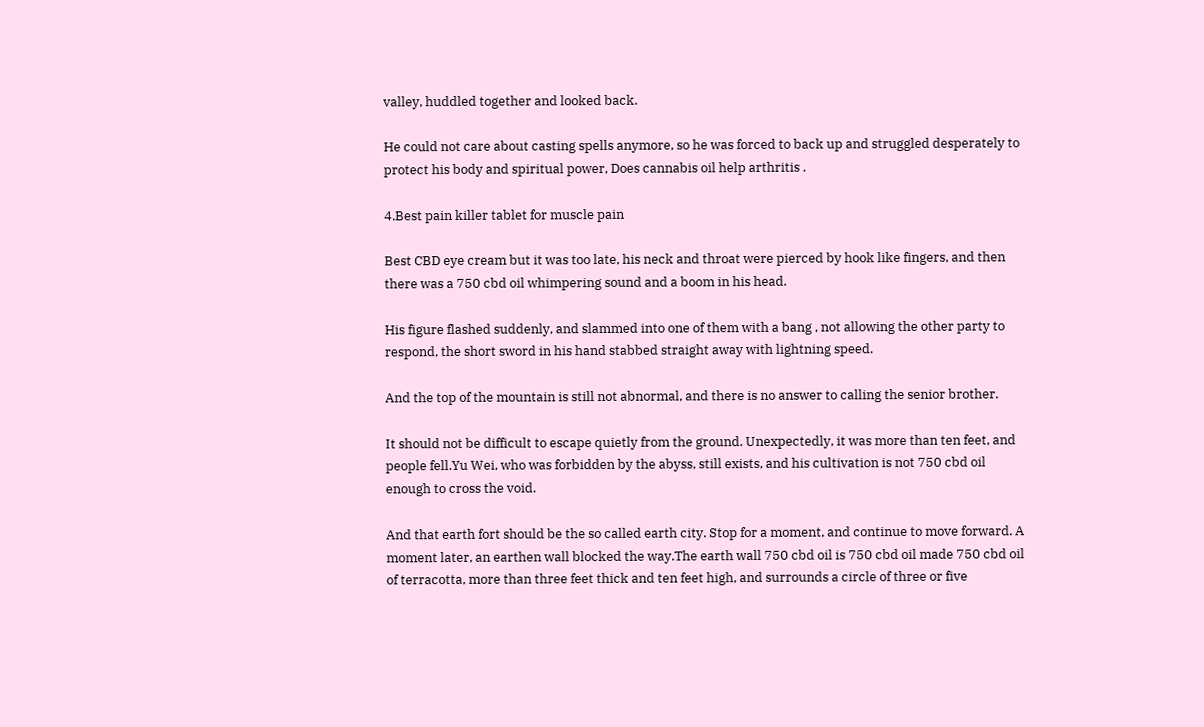valley, huddled together and looked back.

He could not care about casting spells anymore, so he was forced to back up and struggled desperately to protect his body and spiritual power, Does cannabis oil help arthritis .

4.Best pain killer tablet for muscle pain

Best CBD eye cream but it was too late, his neck and throat were pierced by hook like fingers, and then there was a 750 cbd oil whimpering sound and a boom in his head.

His figure flashed suddenly, and slammed into one of them with a bang , not allowing the other party to respond, the short sword in his hand stabbed straight away with lightning speed.

And the top of the mountain is still not abnormal, and there is no answer to calling the senior brother.

It should not be difficult to escape quietly from the ground. Unexpectedly, it was more than ten feet, and people fell.Yu Wei, who was forbidden by the abyss, still exists, and his cultivation is not 750 cbd oil enough to cross the void.

And that earth fort should be the so called earth city. Stop for a moment, and continue to move forward. A moment later, an earthen wall blocked the way.The earth wall 750 cbd oil is 750 cbd oil made 750 cbd oil of terracotta, more than three feet thick and ten feet high, and surrounds a circle of three or five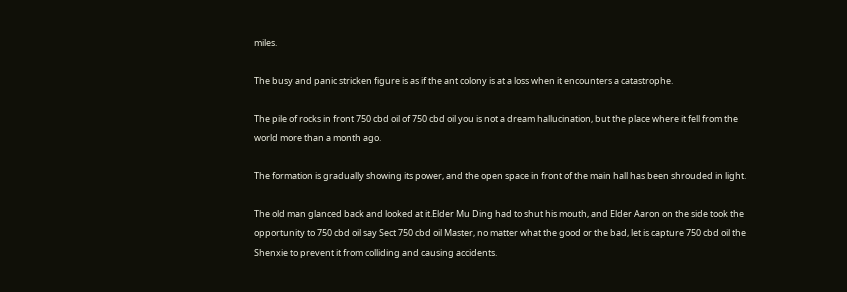miles.

The busy and panic stricken figure is as if the ant colony is at a loss when it encounters a catastrophe.

The pile of rocks in front 750 cbd oil of 750 cbd oil you is not a dream hallucination, but the place where it fell from the world more than a month ago.

The formation is gradually showing its power, and the open space in front of the main hall has been shrouded in light.

The old man glanced back and looked at it.Elder Mu Ding had to shut his mouth, and Elder Aaron on the side took the opportunity to 750 cbd oil say Sect 750 cbd oil Master, no matter what the good or the bad, let is capture 750 cbd oil the Shenxie to prevent it from colliding and causing accidents.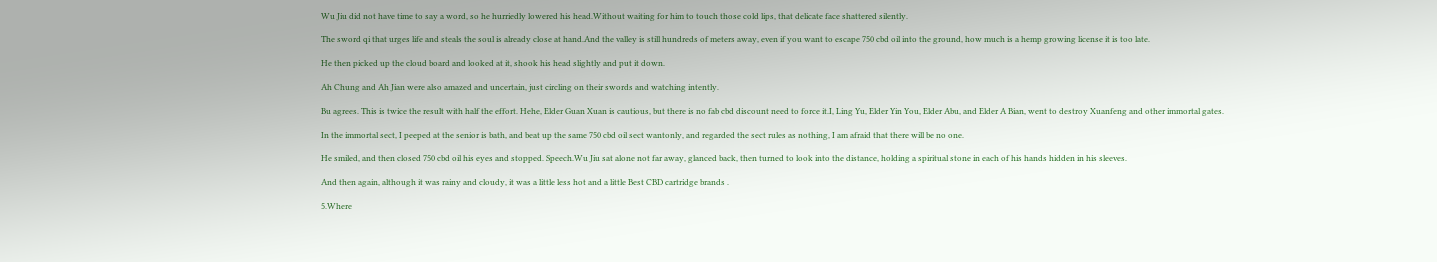Wu Jiu did not have time to say a word, so he hurriedly lowered his head.Without waiting for him to touch those cold lips, that delicate face shattered silently.

The sword qi that urges life and steals the soul is already close at hand.And the valley is still hundreds of meters away, even if you want to escape 750 cbd oil into the ground, how much is a hemp growing license it is too late.

He then picked up the cloud board and looked at it, shook his head slightly and put it down.

Ah Chung and Ah Jian were also amazed and uncertain, just circling on their swords and watching intently.

Bu agrees. This is twice the result with half the effort. Hehe, Elder Guan Xuan is cautious, but there is no fab cbd discount need to force it.I, Ling Yu, Elder Yin You, Elder Abu, and Elder A Bian, went to destroy Xuanfeng and other immortal gates.

In the immortal sect, I peeped at the senior is bath, and beat up the same 750 cbd oil sect wantonly, and regarded the sect rules as nothing, I am afraid that there will be no one.

He smiled, and then closed 750 cbd oil his eyes and stopped. Speech.Wu Jiu sat alone not far away, glanced back, then turned to look into the distance, holding a spiritual stone in each of his hands hidden in his sleeves.

And then again, although it was rainy and cloudy, it was a little less hot and a little Best CBD cartridge brands .

5.Where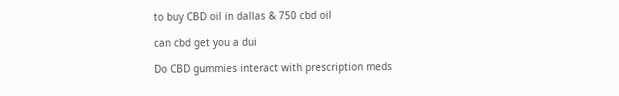to buy CBD oil in dallas & 750 cbd oil

can cbd get you a dui

Do CBD gummies interact with prescription meds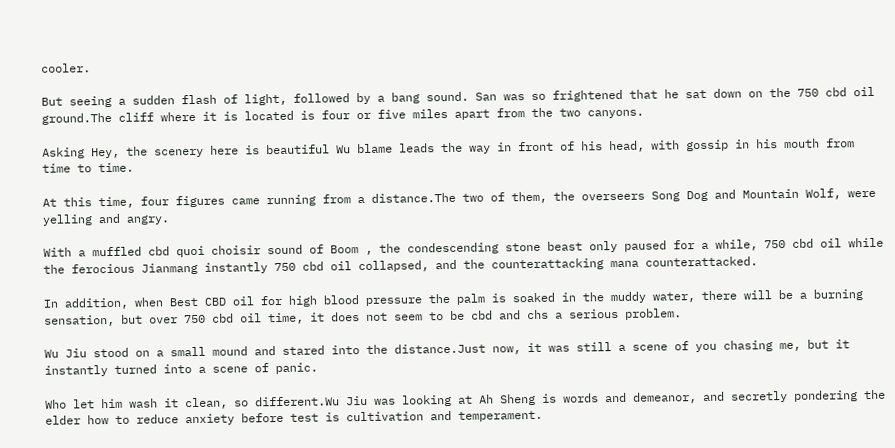cooler.

But seeing a sudden flash of light, followed by a bang sound. San was so frightened that he sat down on the 750 cbd oil ground.The cliff where it is located is four or five miles apart from the two canyons.

Asking Hey, the scenery here is beautiful Wu blame leads the way in front of his head, with gossip in his mouth from time to time.

At this time, four figures came running from a distance.The two of them, the overseers Song Dog and Mountain Wolf, were yelling and angry.

With a muffled cbd quoi choisir sound of Boom , the condescending stone beast only paused for a while, 750 cbd oil while the ferocious Jianmang instantly 750 cbd oil collapsed, and the counterattacking mana counterattacked.

In addition, when Best CBD oil for high blood pressure the palm is soaked in the muddy water, there will be a burning sensation, but over 750 cbd oil time, it does not seem to be cbd and chs a serious problem.

Wu Jiu stood on a small mound and stared into the distance.Just now, it was still a scene of you chasing me, but it instantly turned into a scene of panic.

Who let him wash it clean, so different.Wu Jiu was looking at Ah Sheng is words and demeanor, and secretly pondering the elder how to reduce anxiety before test is cultivation and temperament.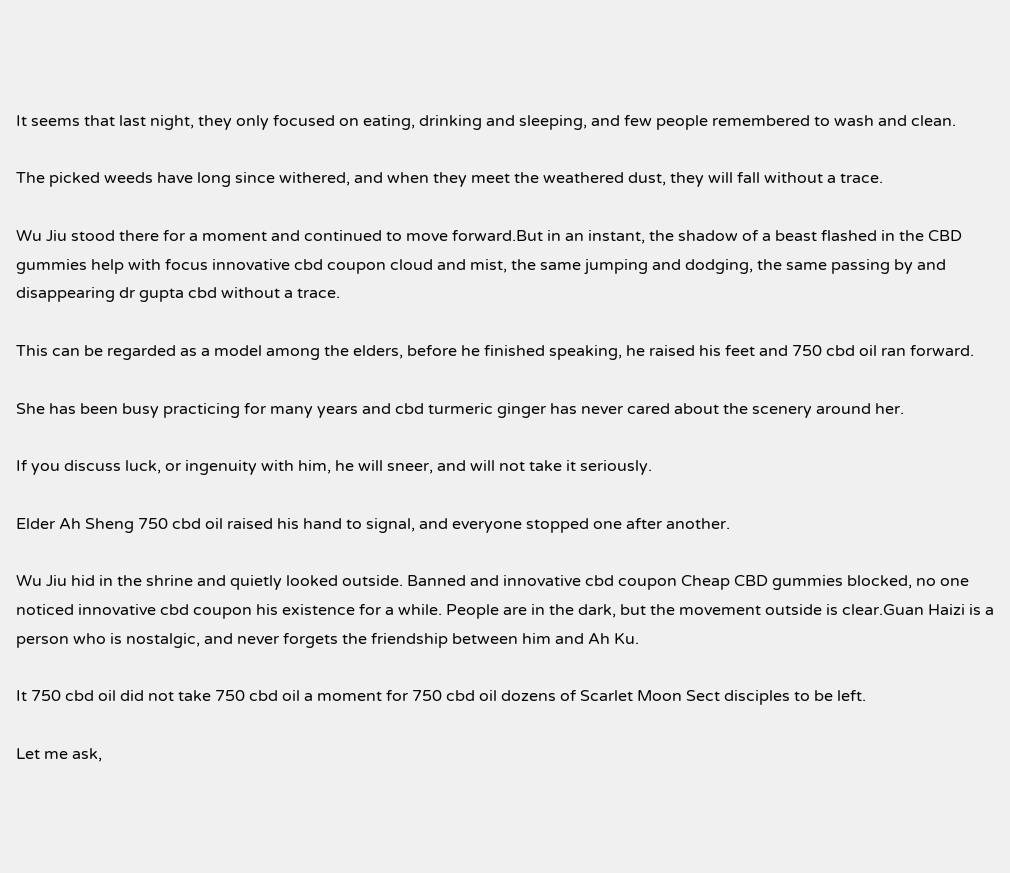It seems that last night, they only focused on eating, drinking and sleeping, and few people remembered to wash and clean.

The picked weeds have long since withered, and when they meet the weathered dust, they will fall without a trace.

Wu Jiu stood there for a moment and continued to move forward.But in an instant, the shadow of a beast flashed in the CBD gummies help with focus innovative cbd coupon cloud and mist, the same jumping and dodging, the same passing by and disappearing dr gupta cbd without a trace.

This can be regarded as a model among the elders, before he finished speaking, he raised his feet and 750 cbd oil ran forward.

She has been busy practicing for many years and cbd turmeric ginger has never cared about the scenery around her.

If you discuss luck, or ingenuity with him, he will sneer, and will not take it seriously.

Elder Ah Sheng 750 cbd oil raised his hand to signal, and everyone stopped one after another.

Wu Jiu hid in the shrine and quietly looked outside. Banned and innovative cbd coupon Cheap CBD gummies blocked, no one noticed innovative cbd coupon his existence for a while. People are in the dark, but the movement outside is clear.Guan Haizi is a person who is nostalgic, and never forgets the friendship between him and Ah Ku.

It 750 cbd oil did not take 750 cbd oil a moment for 750 cbd oil dozens of Scarlet Moon Sect disciples to be left.

Let me ask,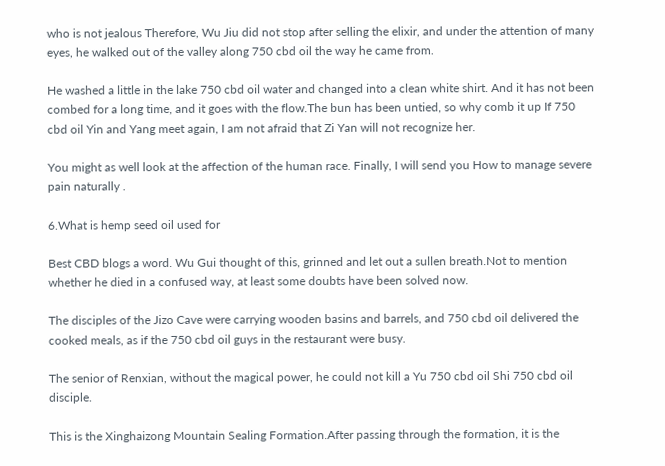who is not jealous Therefore, Wu Jiu did not stop after selling the elixir, and under the attention of many eyes, he walked out of the valley along 750 cbd oil the way he came from.

He washed a little in the lake 750 cbd oil water and changed into a clean white shirt. And it has not been combed for a long time, and it goes with the flow.The bun has been untied, so why comb it up If 750 cbd oil Yin and Yang meet again, I am not afraid that Zi Yan will not recognize her.

You might as well look at the affection of the human race. Finally, I will send you How to manage severe pain naturally .

6.What is hemp seed oil used for

Best CBD blogs a word. Wu Gui thought of this, grinned and let out a sullen breath.Not to mention whether he died in a confused way, at least some doubts have been solved now.

The disciples of the Jizo Cave were carrying wooden basins and barrels, and 750 cbd oil delivered the cooked meals, as if the 750 cbd oil guys in the restaurant were busy.

The senior of Renxian, without the magical power, he could not kill a Yu 750 cbd oil Shi 750 cbd oil disciple.

This is the Xinghaizong Mountain Sealing Formation.After passing through the formation, it is the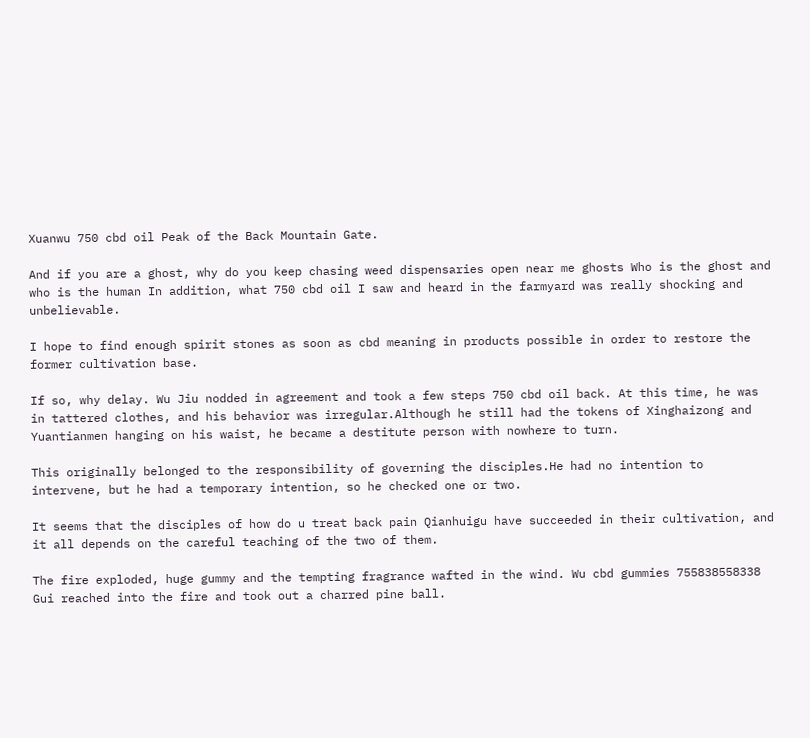Xuanwu 750 cbd oil Peak of the Back Mountain Gate.

And if you are a ghost, why do you keep chasing weed dispensaries open near me ghosts Who is the ghost and who is the human In addition, what 750 cbd oil I saw and heard in the farmyard was really shocking and unbelievable.

I hope to find enough spirit stones as soon as cbd meaning in products possible in order to restore the former cultivation base.

If so, why delay. Wu Jiu nodded in agreement and took a few steps 750 cbd oil back. At this time, he was in tattered clothes, and his behavior was irregular.Although he still had the tokens of Xinghaizong and Yuantianmen hanging on his waist, he became a destitute person with nowhere to turn.

This originally belonged to the responsibility of governing the disciples.He had no intention to intervene, but he had a temporary intention, so he checked one or two.

It seems that the disciples of how do u treat back pain Qianhuigu have succeeded in their cultivation, and it all depends on the careful teaching of the two of them.

The fire exploded, huge gummy and the tempting fragrance wafted in the wind. Wu cbd gummies 755838558338 Gui reached into the fire and took out a charred pine ball.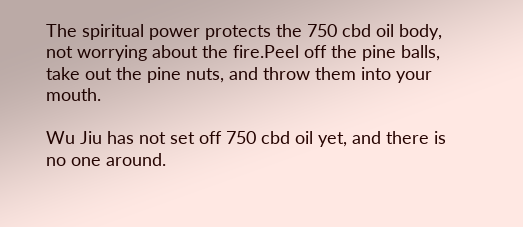The spiritual power protects the 750 cbd oil body, not worrying about the fire.Peel off the pine balls, take out the pine nuts, and throw them into your mouth.

Wu Jiu has not set off 750 cbd oil yet, and there is no one around.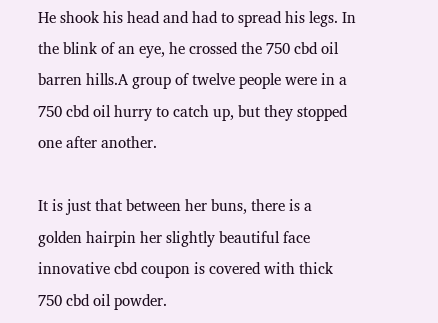He shook his head and had to spread his legs. In the blink of an eye, he crossed the 750 cbd oil barren hills.A group of twelve people were in a 750 cbd oil hurry to catch up, but they stopped one after another.

It is just that between her buns, there is a golden hairpin her slightly beautiful face innovative cbd coupon is covered with thick 750 cbd oil powder.